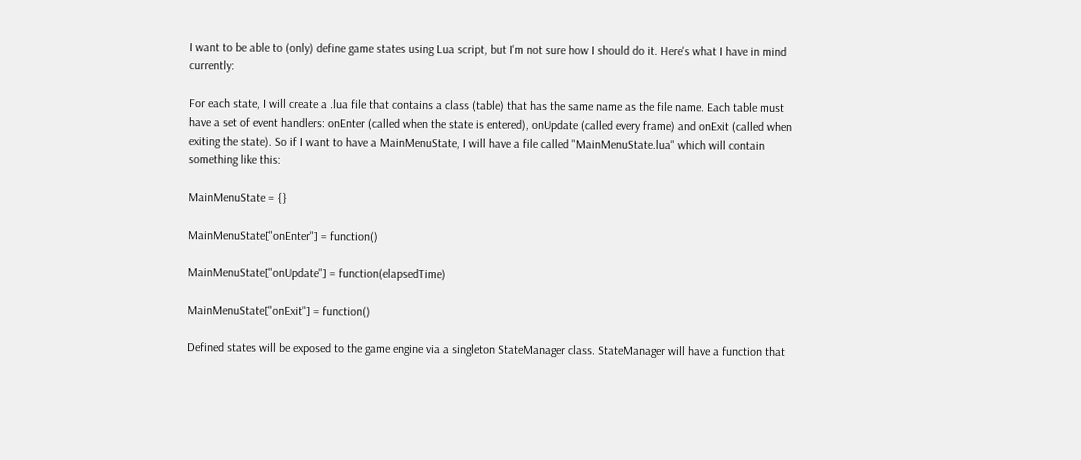I want to be able to (only) define game states using Lua script, but I'm not sure how I should do it. Here's what I have in mind currently:

For each state, I will create a .lua file that contains a class (table) that has the same name as the file name. Each table must have a set of event handlers: onEnter (called when the state is entered), onUpdate (called every frame) and onExit (called when exiting the state). So if I want to have a MainMenuState, I will have a file called "MainMenuState.lua" which will contain something like this:

MainMenuState = {}

MainMenuState["onEnter"] = function()

MainMenuState["onUpdate"] = function(elapsedTime)

MainMenuState["onExit"] = function()

Defined states will be exposed to the game engine via a singleton StateManager class. StateManager will have a function that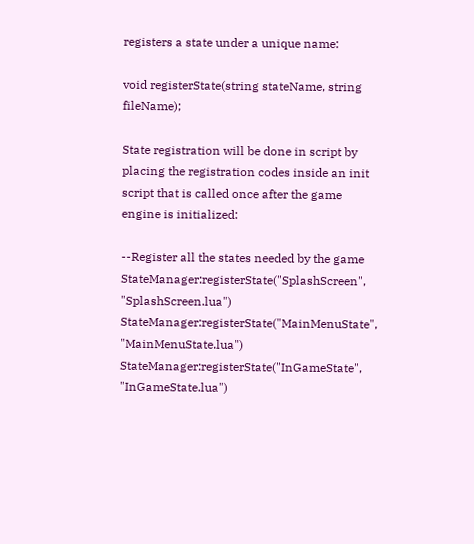registers a state under a unique name:

void registerState(string stateName, string fileName);

State registration will be done in script by placing the registration codes inside an init script that is called once after the game engine is initialized:

--Register all the states needed by the game
StateManager:registerState("SplashScreen", "SplashScreen.lua")
StateManager:registerState("MainMenuState", "MainMenuState.lua")
StateManager:registerState("InGameState", "InGameState.lua")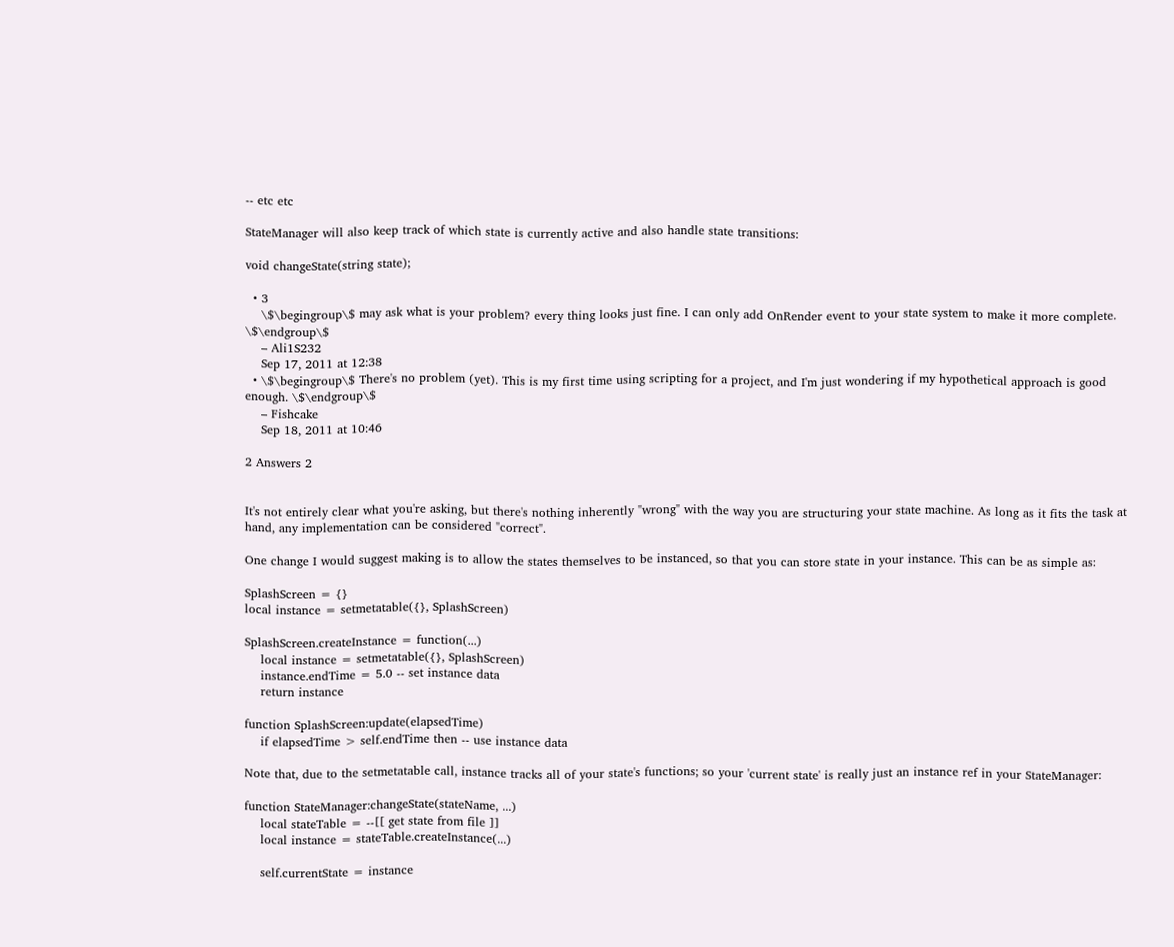-- etc etc

StateManager will also keep track of which state is currently active and also handle state transitions:

void changeState(string state);

  • 3
    \$\begingroup\$ may ask what is your problem? every thing looks just fine. I can only add OnRender event to your state system to make it more complete. \$\endgroup\$
    – Ali1S232
    Sep 17, 2011 at 12:38
  • \$\begingroup\$ There's no problem (yet). This is my first time using scripting for a project, and I'm just wondering if my hypothetical approach is good enough. \$\endgroup\$
    – Fishcake
    Sep 18, 2011 at 10:46

2 Answers 2


It's not entirely clear what you're asking, but there's nothing inherently "wrong" with the way you are structuring your state machine. As long as it fits the task at hand, any implementation can be considered "correct".

One change I would suggest making is to allow the states themselves to be instanced, so that you can store state in your instance. This can be as simple as:

SplashScreen = {}
local instance = setmetatable({}, SplashScreen)

SplashScreen.createInstance = function(...)
    local instance = setmetatable({}, SplashScreen)
    instance.endTime = 5.0 -- set instance data
    return instance

function SplashScreen:update(elapsedTime)
    if elapsedTime > self.endTime then -- use instance data

Note that, due to the setmetatable call, instance tracks all of your state's functions; so your 'current state' is really just an instance ref in your StateManager:

function StateManager:changeState(stateName, ...)
    local stateTable = --[[ get state from file ]]
    local instance = stateTable.createInstance(...)

    self.currentState = instance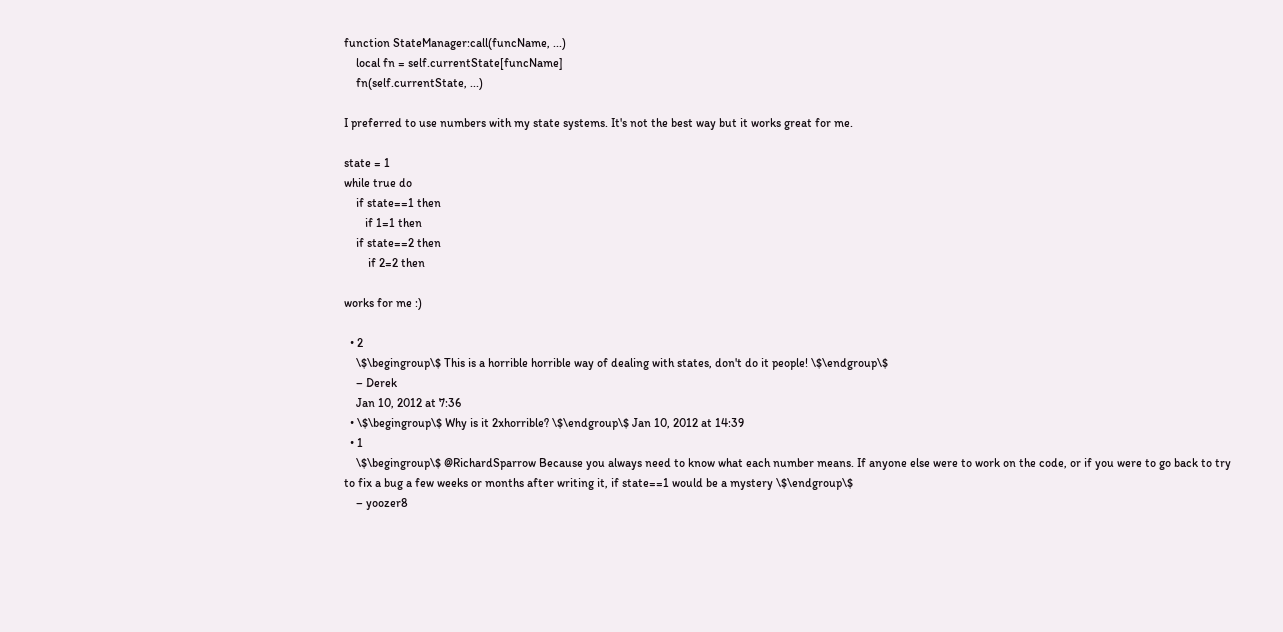function StateManager:call(funcName, ...)
    local fn = self.currentState[funcName]
    fn(self.currentState, ...)

I preferred to use numbers with my state systems. It's not the best way but it works great for me.

state = 1
while true do
    if state==1 then
       if 1=1 then
    if state==2 then
        if 2=2 then

works for me :)

  • 2
    \$\begingroup\$ This is a horrible horrible way of dealing with states, don't do it people! \$\endgroup\$
    – Derek
    Jan 10, 2012 at 7:36
  • \$\begingroup\$ Why is it 2xhorrible? \$\endgroup\$ Jan 10, 2012 at 14:39
  • 1
    \$\begingroup\$ @RichardSparrow Because you always need to know what each number means. If anyone else were to work on the code, or if you were to go back to try to fix a bug a few weeks or months after writing it, if state==1 would be a mystery \$\endgroup\$
    – yoozer8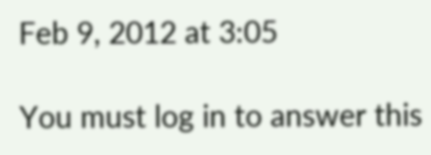Feb 9, 2012 at 3:05

You must log in to answer this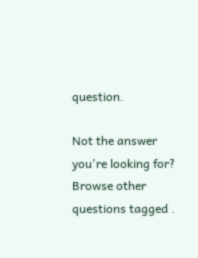question.

Not the answer you're looking for? Browse other questions tagged .